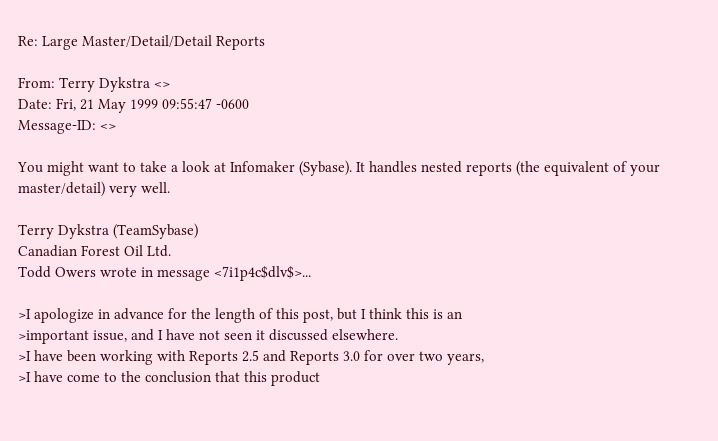Re: Large Master/Detail/Detail Reports

From: Terry Dykstra <>
Date: Fri, 21 May 1999 09:55:47 -0600
Message-ID: <>

You might want to take a look at Infomaker (Sybase). It handles nested reports (the equivalent of your master/detail) very well.

Terry Dykstra (TeamSybase)
Canadian Forest Oil Ltd.
Todd Owers wrote in message <7i1p4c$dlv$>...

>I apologize in advance for the length of this post, but I think this is an
>important issue, and I have not seen it discussed elsewhere.
>I have been working with Reports 2.5 and Reports 3.0 for over two years,
>I have come to the conclusion that this product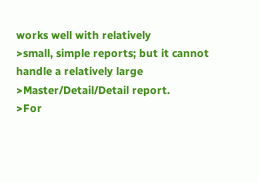works well with relatively
>small, simple reports; but it cannot handle a relatively large
>Master/Detail/Detail report.
>For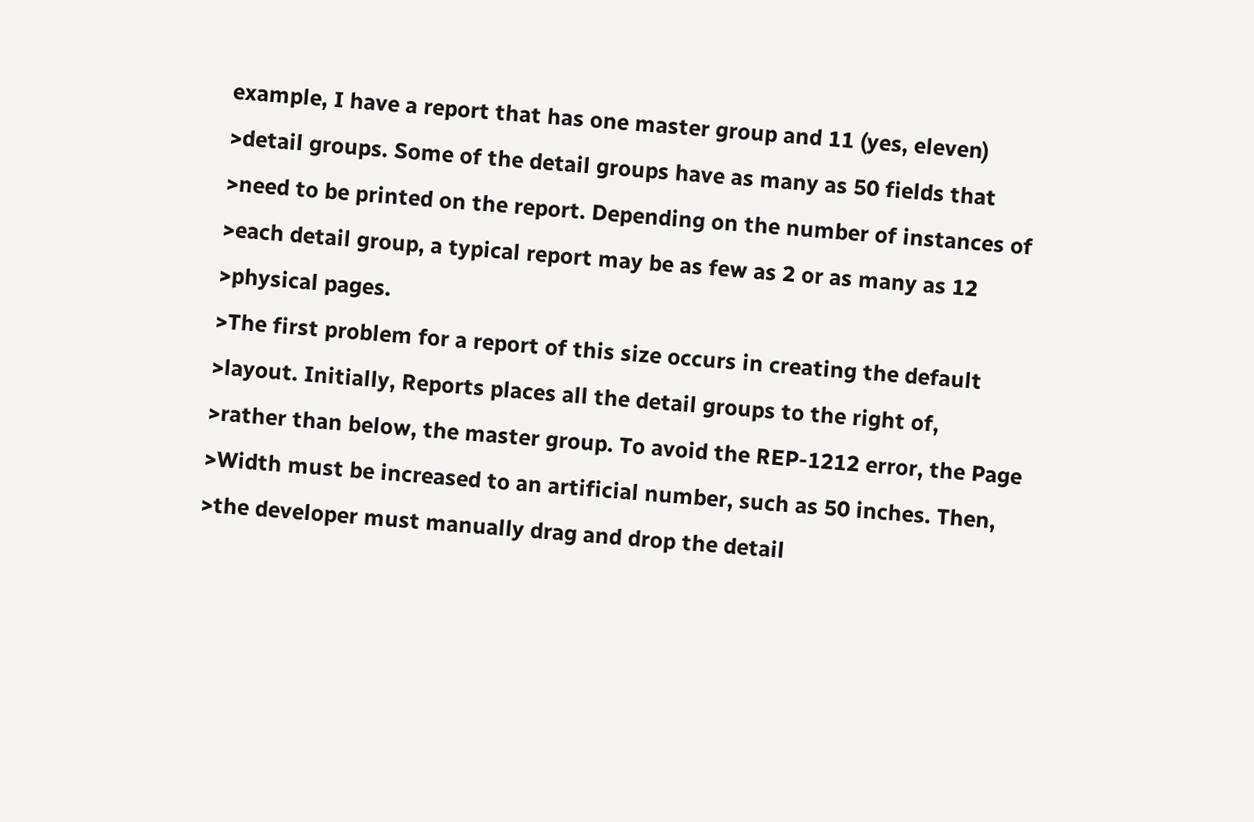example, I have a report that has one master group and 11 (yes, eleven)
>detail groups. Some of the detail groups have as many as 50 fields that
>need to be printed on the report. Depending on the number of instances of
>each detail group, a typical report may be as few as 2 or as many as 12
>physical pages.
>The first problem for a report of this size occurs in creating the default
>layout. Initially, Reports places all the detail groups to the right of,
>rather than below, the master group. To avoid the REP-1212 error, the Page
>Width must be increased to an artificial number, such as 50 inches. Then,
>the developer must manually drag and drop the detail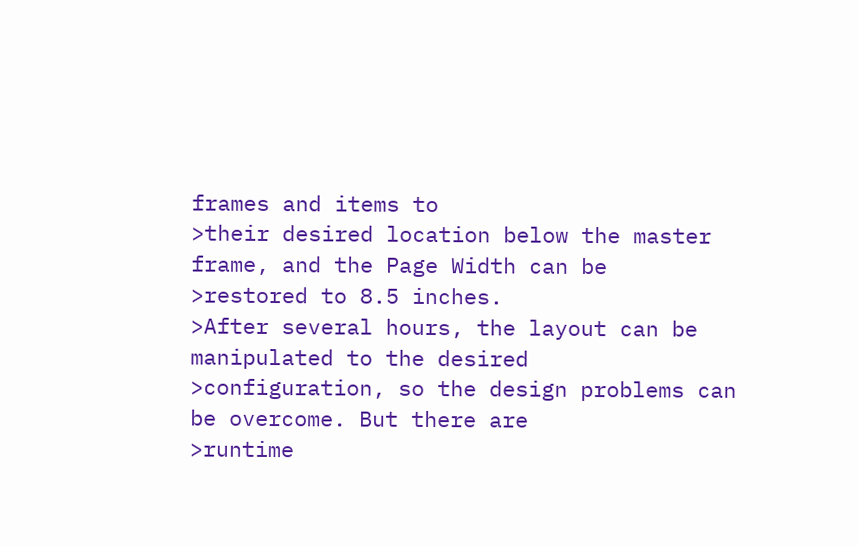frames and items to
>their desired location below the master frame, and the Page Width can be
>restored to 8.5 inches.
>After several hours, the layout can be manipulated to the desired
>configuration, so the design problems can be overcome. But there are
>runtime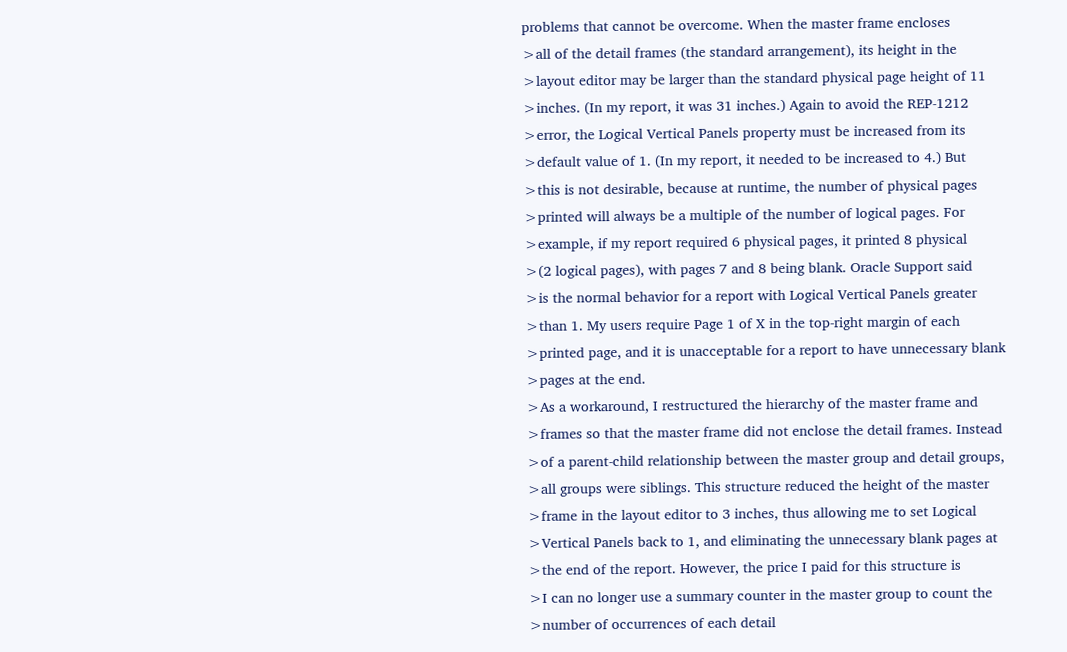problems that cannot be overcome. When the master frame encloses
>all of the detail frames (the standard arrangement), its height in the
>layout editor may be larger than the standard physical page height of 11
>inches. (In my report, it was 31 inches.) Again to avoid the REP-1212
>error, the Logical Vertical Panels property must be increased from its
>default value of 1. (In my report, it needed to be increased to 4.) But
>this is not desirable, because at runtime, the number of physical pages
>printed will always be a multiple of the number of logical pages. For
>example, if my report required 6 physical pages, it printed 8 physical
>(2 logical pages), with pages 7 and 8 being blank. Oracle Support said
>is the normal behavior for a report with Logical Vertical Panels greater
>than 1. My users require Page 1 of X in the top-right margin of each
>printed page, and it is unacceptable for a report to have unnecessary blank
>pages at the end.
>As a workaround, I restructured the hierarchy of the master frame and
>frames so that the master frame did not enclose the detail frames. Instead
>of a parent-child relationship between the master group and detail groups,
>all groups were siblings. This structure reduced the height of the master
>frame in the layout editor to 3 inches, thus allowing me to set Logical
>Vertical Panels back to 1, and eliminating the unnecessary blank pages at
>the end of the report. However, the price I paid for this structure is
>I can no longer use a summary counter in the master group to count the
>number of occurrences of each detail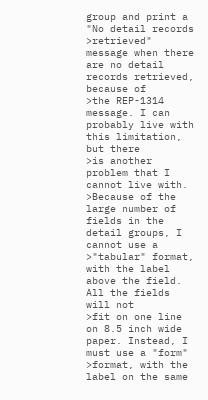group and print a "No detail records
>retrieved" message when there are no detail records retrieved, because of
>the REP-1314 message. I can probably live with this limitation, but there
>is another problem that I cannot live with.
>Because of the large number of fields in the detail groups, I cannot use a
>"tabular" format, with the label above the field. All the fields will not
>fit on one line on 8.5 inch wide paper. Instead, I must use a "form"
>format, with the label on the same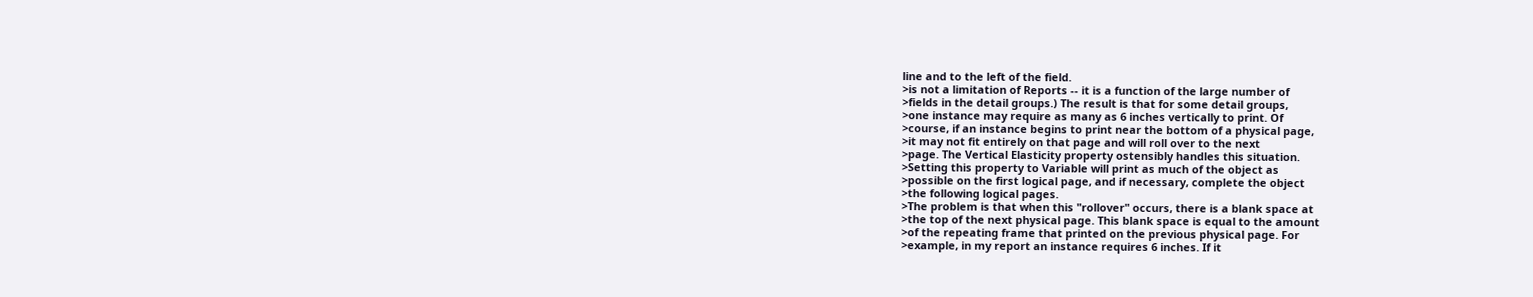line and to the left of the field.
>is not a limitation of Reports -- it is a function of the large number of
>fields in the detail groups.) The result is that for some detail groups,
>one instance may require as many as 6 inches vertically to print. Of
>course, if an instance begins to print near the bottom of a physical page,
>it may not fit entirely on that page and will roll over to the next
>page. The Vertical Elasticity property ostensibly handles this situation.
>Setting this property to Variable will print as much of the object as
>possible on the first logical page, and if necessary, complete the object
>the following logical pages.
>The problem is that when this "rollover" occurs, there is a blank space at
>the top of the next physical page. This blank space is equal to the amount
>of the repeating frame that printed on the previous physical page. For
>example, in my report an instance requires 6 inches. If it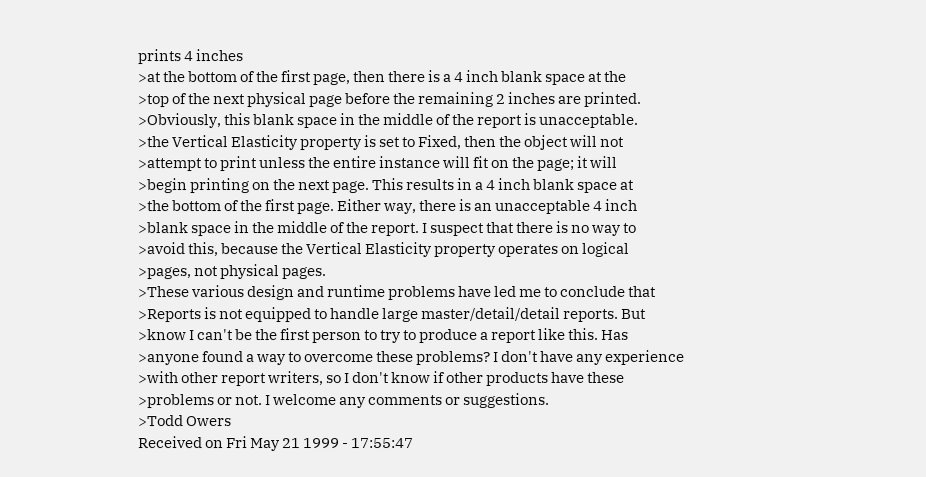prints 4 inches
>at the bottom of the first page, then there is a 4 inch blank space at the
>top of the next physical page before the remaining 2 inches are printed.
>Obviously, this blank space in the middle of the report is unacceptable.
>the Vertical Elasticity property is set to Fixed, then the object will not
>attempt to print unless the entire instance will fit on the page; it will
>begin printing on the next page. This results in a 4 inch blank space at
>the bottom of the first page. Either way, there is an unacceptable 4 inch
>blank space in the middle of the report. I suspect that there is no way to
>avoid this, because the Vertical Elasticity property operates on logical
>pages, not physical pages.
>These various design and runtime problems have led me to conclude that
>Reports is not equipped to handle large master/detail/detail reports. But
>know I can't be the first person to try to produce a report like this. Has
>anyone found a way to overcome these problems? I don't have any experience
>with other report writers, so I don't know if other products have these
>problems or not. I welcome any comments or suggestions.
>Todd Owers
Received on Fri May 21 1999 - 17:55:47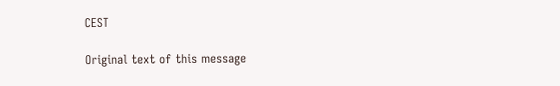CEST

Original text of this message